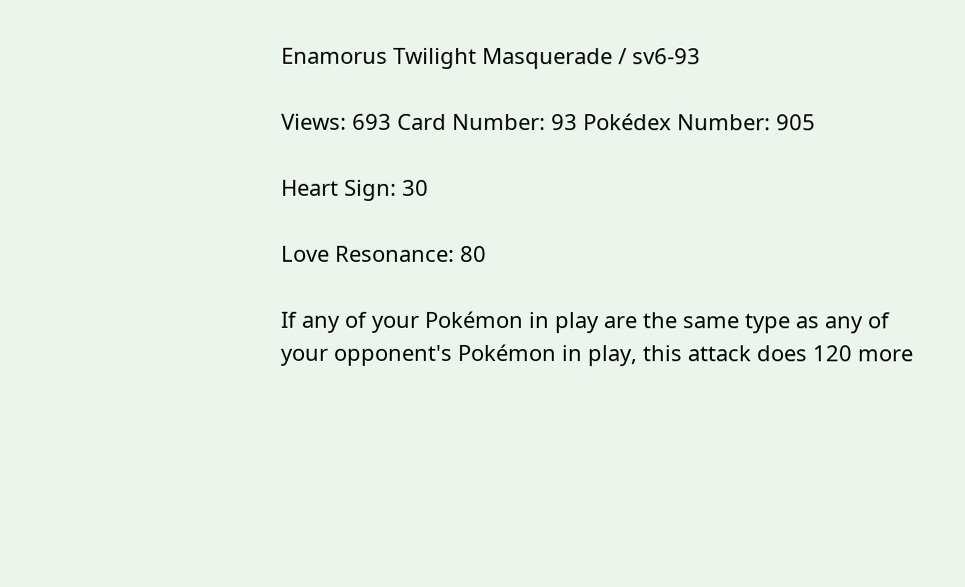Enamorus Twilight Masquerade / sv6-93

Views: 693 Card Number: 93 Pokédex Number: 905

Heart Sign: 30

Love Resonance: 80

If any of your Pokémon in play are the same type as any of your opponent's Pokémon in play, this attack does 120 more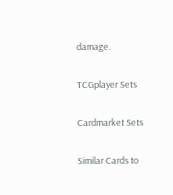damage.

TCGplayer Sets

Cardmarket Sets

Similar Cards to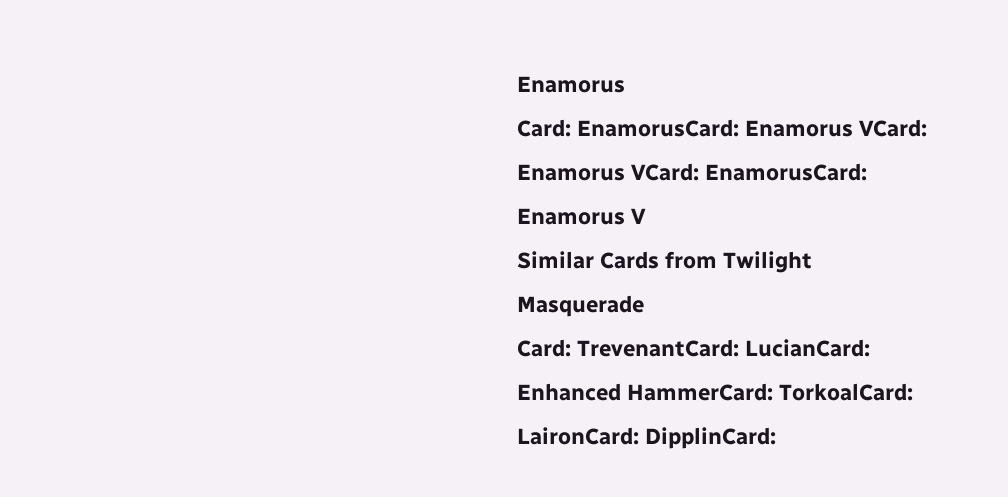Enamorus
Card: EnamorusCard: Enamorus VCard: Enamorus VCard: EnamorusCard: Enamorus V
Similar Cards from Twilight Masquerade
Card: TrevenantCard: LucianCard: Enhanced HammerCard: TorkoalCard: LaironCard: DipplinCard: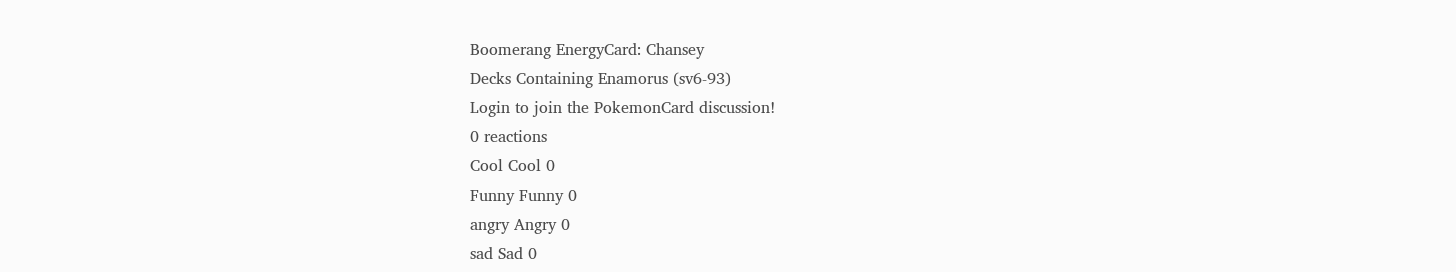Boomerang EnergyCard: Chansey
Decks Containing Enamorus (sv6-93)
Login to join the PokemonCard discussion!
0 reactions
Cool Cool 0
Funny Funny 0
angry Angry 0
sad Sad 0